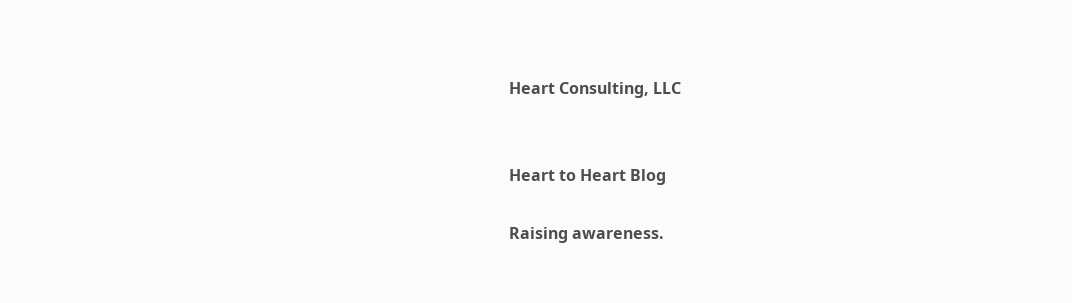Heart Consulting, LLC


Heart to Heart Blog

Raising awareness.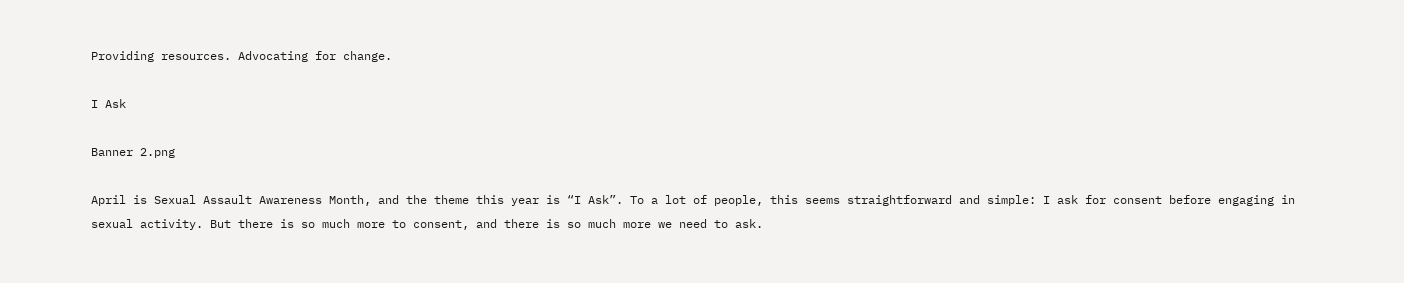Providing resources. Advocating for change.

I Ask

Banner 2.png

April is Sexual Assault Awareness Month, and the theme this year is “I Ask”. To a lot of people, this seems straightforward and simple: I ask for consent before engaging in sexual activity. But there is so much more to consent, and there is so much more we need to ask.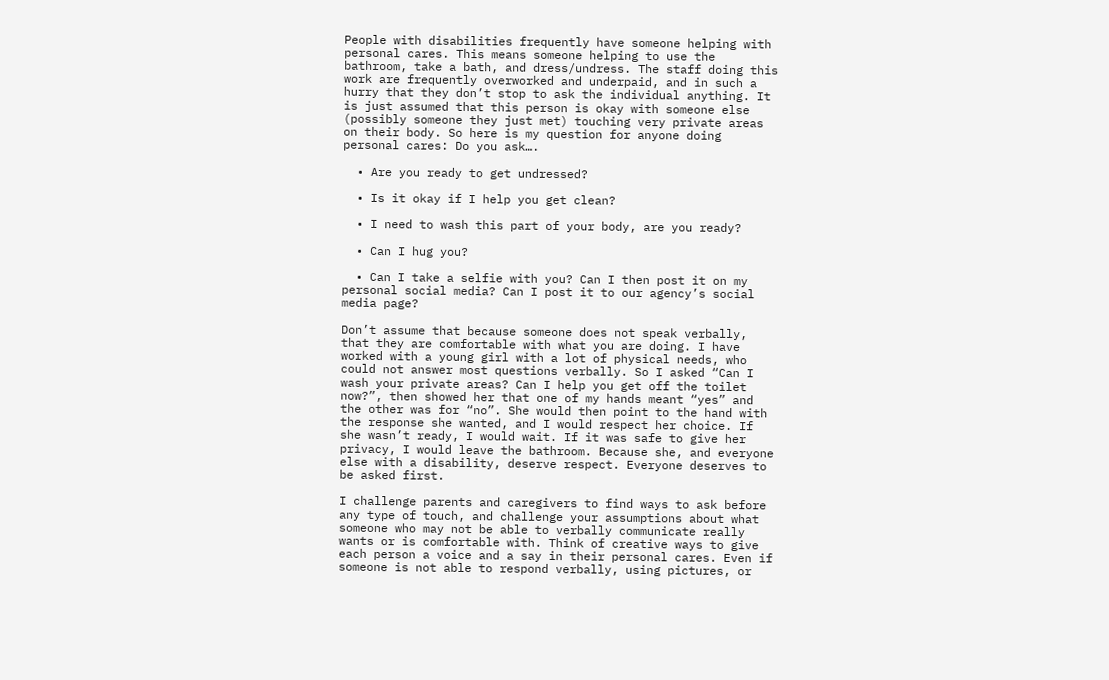People with disabilities frequently have someone helping with personal cares. This means someone helping to use the bathroom, take a bath, and dress/undress. The staff doing this work are frequently overworked and underpaid, and in such a hurry that they don’t stop to ask the individual anything. It is just assumed that this person is okay with someone else (possibly someone they just met) touching very private areas on their body. So here is my question for anyone doing personal cares: Do you ask….

  • Are you ready to get undressed?

  • Is it okay if I help you get clean?

  • I need to wash this part of your body, are you ready?

  • Can I hug you?

  • Can I take a selfie with you? Can I then post it on my personal social media? Can I post it to our agency’s social media page?

Don’t assume that because someone does not speak verbally, that they are comfortable with what you are doing. I have worked with a young girl with a lot of physical needs, who could not answer most questions verbally. So I asked “Can I wash your private areas? Can I help you get off the toilet now?”, then showed her that one of my hands meant “yes” and the other was for “no”. She would then point to the hand with the response she wanted, and I would respect her choice. If she wasn’t ready, I would wait. If it was safe to give her privacy, I would leave the bathroom. Because she, and everyone else with a disability, deserve respect. Everyone deserves to be asked first.

I challenge parents and caregivers to find ways to ask before any type of touch, and challenge your assumptions about what someone who may not be able to verbally communicate really wants or is comfortable with. Think of creative ways to give each person a voice and a say in their personal cares. Even if someone is not able to respond verbally, using pictures, or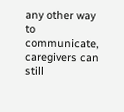any other way to communicate, caregivers can still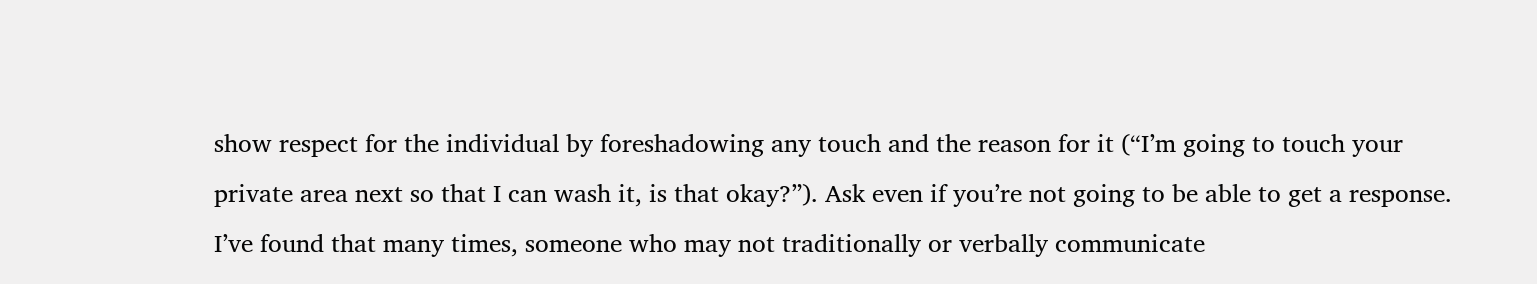show respect for the individual by foreshadowing any touch and the reason for it (“I’m going to touch your private area next so that I can wash it, is that okay?”). Ask even if you’re not going to be able to get a response. I’ve found that many times, someone who may not traditionally or verbally communicate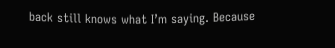back still knows what I’m saying. Because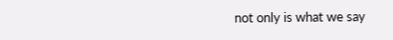not only is what we say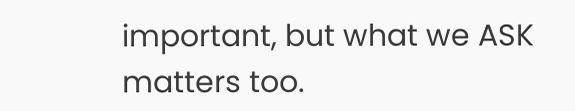important, but what we ASK matters too.